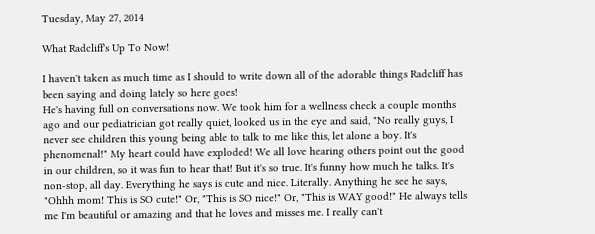Tuesday, May 27, 2014

What Radcliff's Up To Now!

I haven't taken as much time as I should to write down all of the adorable things Radcliff has been saying and doing lately so here goes!
He's having full on conversations now. We took him for a wellness check a couple months ago and our pediatrician got really quiet, looked us in the eye and said, "No really guys, I never see children this young being able to talk to me like this, let alone a boy. It's phenomenal!" My heart could have exploded! We all love hearing others point out the good in our children, so it was fun to hear that! But it's so true. It's funny how much he talks. It's non-stop, all day. Everything he says is cute and nice. Literally. Anything he see he says, "Ohhh mom! This is SO cute!" Or, "This is SO nice!" Or, "This is WAY good!" He always tells me I'm beautiful or amazing and that he loves and misses me. I really can't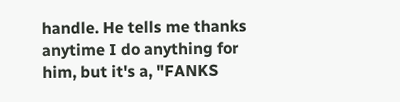handle. He tells me thanks anytime I do anything for him, but it's a, "FANKS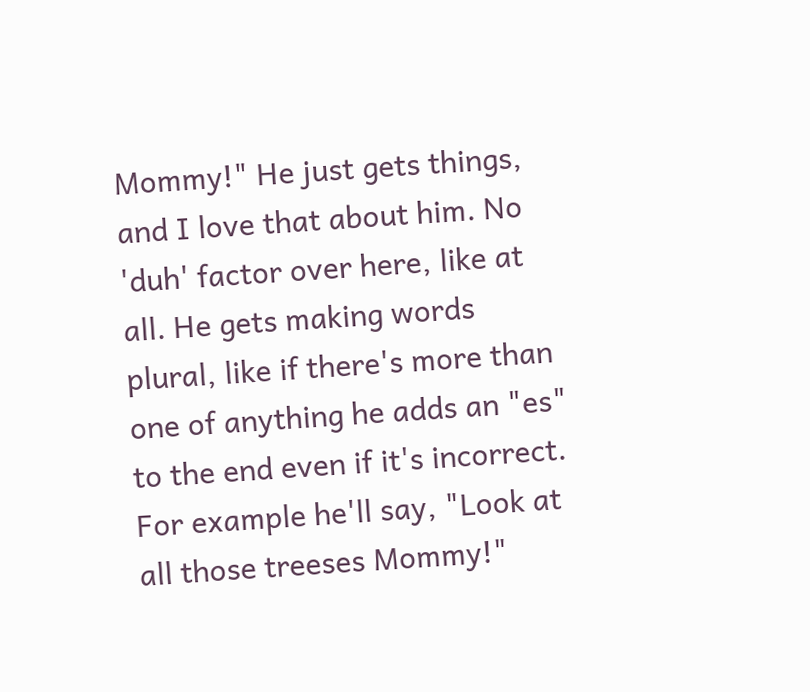Mommy!" He just gets things, and I love that about him. No 'duh' factor over here, like at all. He gets making words plural, like if there's more than one of anything he adds an "es" to the end even if it's incorrect. For example he'll say, "Look at all those treeses Mommy!"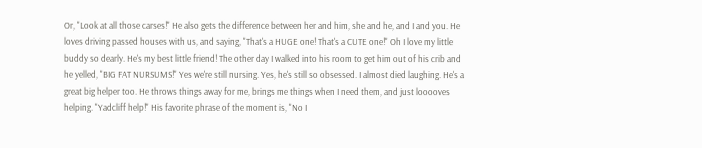Or, "Look at all those carses!" He also gets the difference between her and him, she and he, and I and you. He loves driving passed houses with us, and saying, "That's a HUGE one! That's a CUTE one!" Oh I love my little buddy so dearly. He's my best little friend! The other day I walked into his room to get him out of his crib and he yelled, "BIG FAT NURSUMS!" Yes we're still nursing. Yes, he's still so obsessed. I almost died laughing. He's a great big helper too. He throws things away for me, brings me things when I need them, and just looooves helping. "Yadcliff help!" His favorite phrase of the moment is, "No I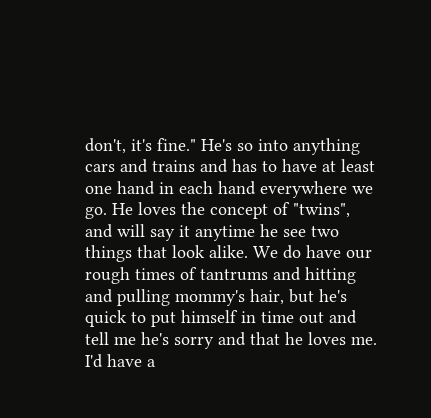don't, it's fine." He's so into anything cars and trains and has to have at least one hand in each hand everywhere we go. He loves the concept of "twins", and will say it anytime he see two things that look alike. We do have our rough times of tantrums and hitting and pulling mommy's hair, but he's quick to put himself in time out and tell me he's sorry and that he loves me. I'd have a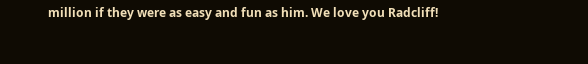million if they were as easy and fun as him. We love you Radcliff!